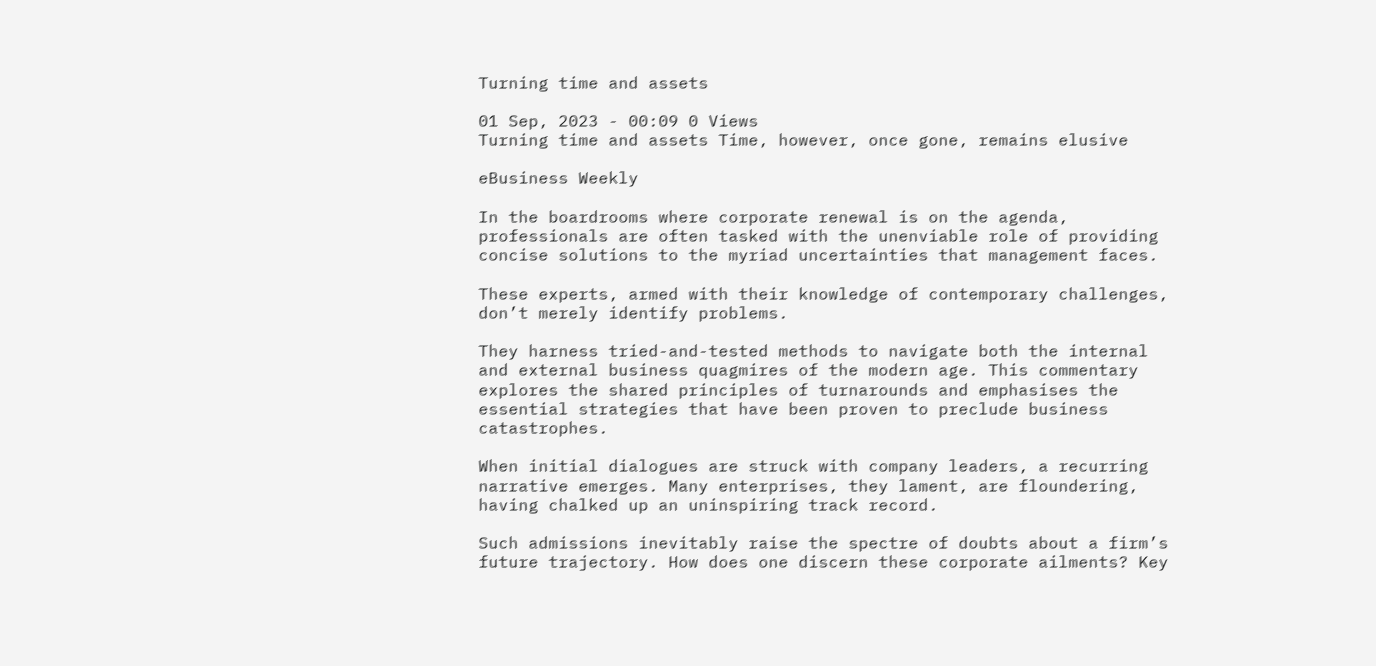Turning time and assets

01 Sep, 2023 - 00:09 0 Views
Turning time and assets Time, however, once gone, remains elusive

eBusiness Weekly

In the boardrooms where corporate renewal is on the agenda, professionals are often tasked with the unenviable role of providing concise solutions to the myriad uncertainties that management faces.

These experts, armed with their knowledge of contemporary challenges, don’t merely identify problems.

They harness tried-and-tested methods to navigate both the internal and external business quagmires of the modern age. This commentary explores the shared principles of turnarounds and emphasises the essential strategies that have been proven to preclude business catastrophes.

When initial dialogues are struck with company leaders, a recurring narrative emerges. Many enterprises, they lament, are floundering, having chalked up an uninspiring track record.

Such admissions inevitably raise the spectre of doubts about a firm’s future trajectory. How does one discern these corporate ailments? Key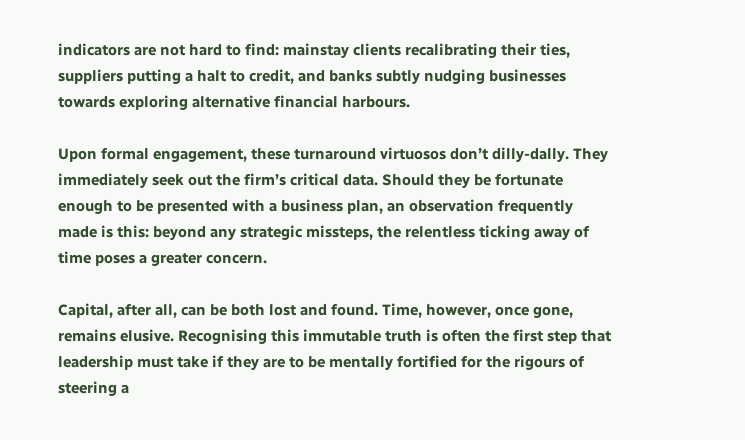indicators are not hard to find: mainstay clients recalibrating their ties, suppliers putting a halt to credit, and banks subtly nudging businesses towards exploring alternative financial harbours.

Upon formal engagement, these turnaround virtuosos don’t dilly-dally. They immediately seek out the firm’s critical data. Should they be fortunate enough to be presented with a business plan, an observation frequently made is this: beyond any strategic missteps, the relentless ticking away of time poses a greater concern.

Capital, after all, can be both lost and found. Time, however, once gone, remains elusive. Recognising this immutable truth is often the first step that leadership must take if they are to be mentally fortified for the rigours of steering a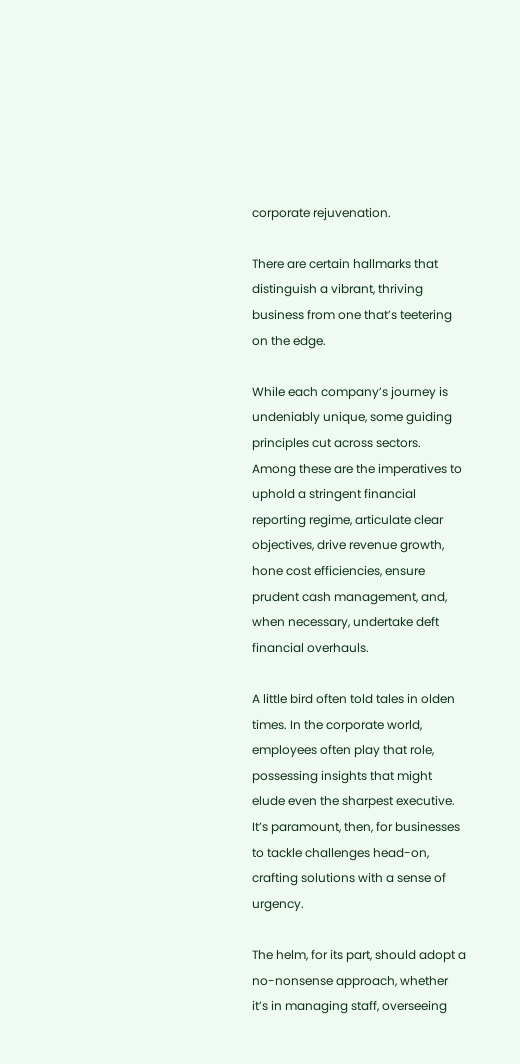corporate rejuvenation.

There are certain hallmarks that distinguish a vibrant, thriving business from one that’s teetering on the edge.

While each company’s journey is undeniably unique, some guiding principles cut across sectors. Among these are the imperatives to uphold a stringent financial reporting regime, articulate clear objectives, drive revenue growth, hone cost efficiencies, ensure prudent cash management, and, when necessary, undertake deft financial overhauls.

A little bird often told tales in olden times. In the corporate world, employees often play that role, possessing insights that might elude even the sharpest executive. It’s paramount, then, for businesses to tackle challenges head-on, crafting solutions with a sense of urgency.

The helm, for its part, should adopt a no-nonsense approach, whether it’s in managing staff, overseeing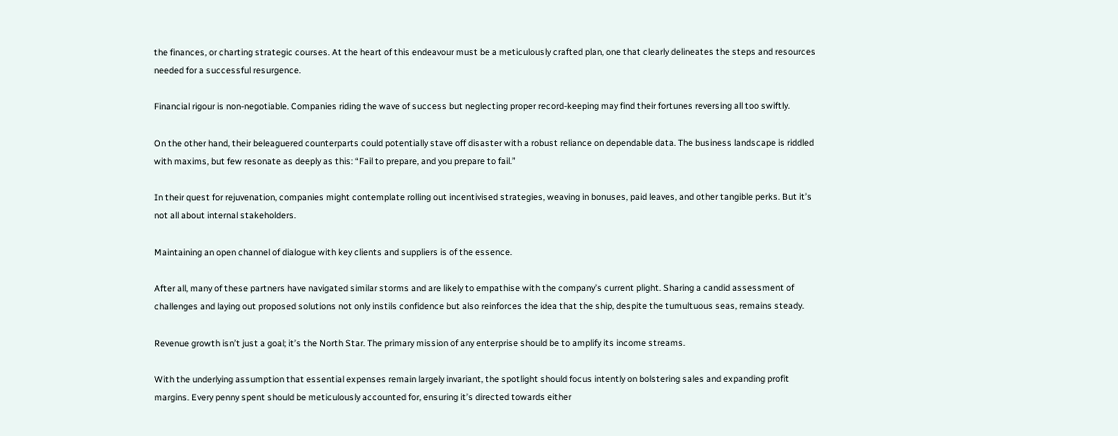the finances, or charting strategic courses. At the heart of this endeavour must be a meticulously crafted plan, one that clearly delineates the steps and resources needed for a successful resurgence.

Financial rigour is non-negotiable. Companies riding the wave of success but neglecting proper record-keeping may find their fortunes reversing all too swiftly.

On the other hand, their beleaguered counterparts could potentially stave off disaster with a robust reliance on dependable data. The business landscape is riddled with maxims, but few resonate as deeply as this: “Fail to prepare, and you prepare to fail.”

In their quest for rejuvenation, companies might contemplate rolling out incentivised strategies, weaving in bonuses, paid leaves, and other tangible perks. But it’s not all about internal stakeholders.

Maintaining an open channel of dialogue with key clients and suppliers is of the essence.

After all, many of these partners have navigated similar storms and are likely to empathise with the company’s current plight. Sharing a candid assessment of challenges and laying out proposed solutions not only instils confidence but also reinforces the idea that the ship, despite the tumultuous seas, remains steady.

Revenue growth isn’t just a goal; it’s the North Star. The primary mission of any enterprise should be to amplify its income streams.

With the underlying assumption that essential expenses remain largely invariant, the spotlight should focus intently on bolstering sales and expanding profit margins. Every penny spent should be meticulously accounted for, ensuring it’s directed towards either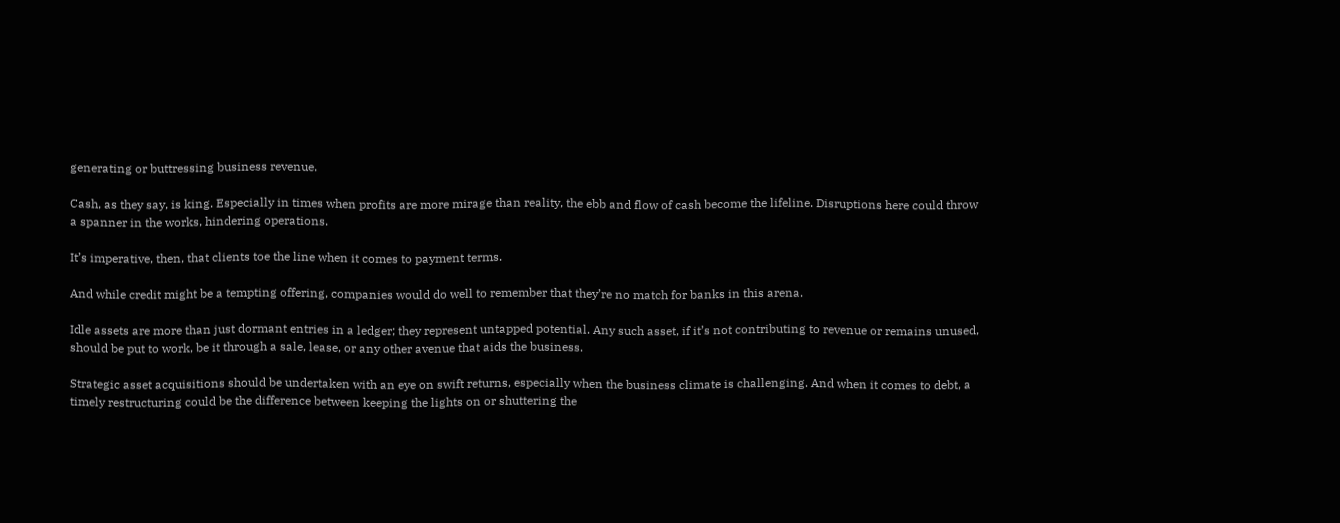generating or buttressing business revenue.

Cash, as they say, is king. Especially in times when profits are more mirage than reality, the ebb and flow of cash become the lifeline. Disruptions here could throw a spanner in the works, hindering operations.

It’s imperative, then, that clients toe the line when it comes to payment terms.

And while credit might be a tempting offering, companies would do well to remember that they’re no match for banks in this arena.

Idle assets are more than just dormant entries in a ledger; they represent untapped potential. Any such asset, if it’s not contributing to revenue or remains unused, should be put to work, be it through a sale, lease, or any other avenue that aids the business.

Strategic asset acquisitions should be undertaken with an eye on swift returns, especially when the business climate is challenging. And when it comes to debt, a timely restructuring could be the difference between keeping the lights on or shuttering the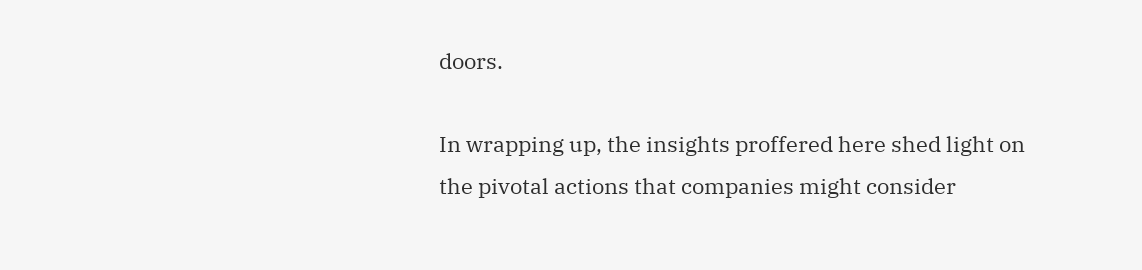doors.

In wrapping up, the insights proffered here shed light on the pivotal actions that companies might consider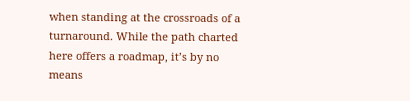when standing at the crossroads of a turnaround. While the path charted here offers a roadmap, it’s by no means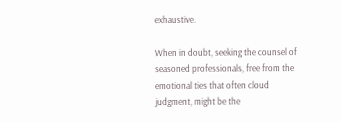exhaustive.

When in doubt, seeking the counsel of seasoned professionals, free from the emotional ties that often cloud judgment, might be the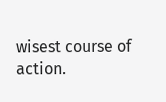wisest course of action.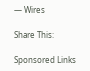— Wires

Share This:

Sponsored Links